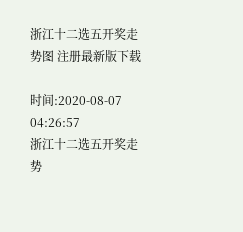浙江十二选五开奖走势图 注册最新版下载

时间:2020-08-07 04:26:57
浙江十二选五开奖走势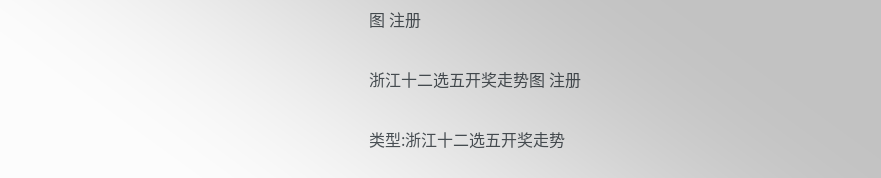图 注册

浙江十二选五开奖走势图 注册

类型:浙江十二选五开奖走势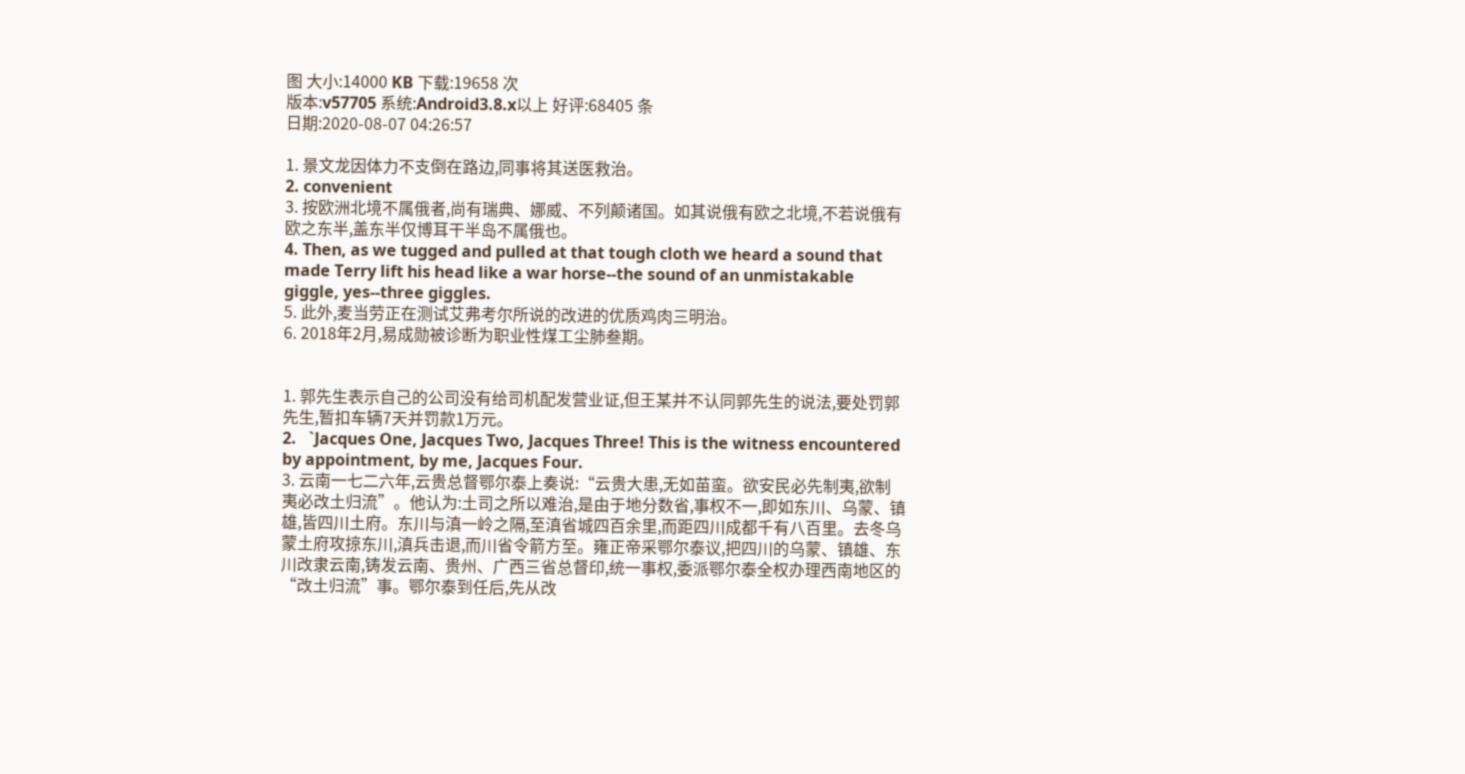图 大小:14000 KB 下载:19658 次
版本:v57705 系统:Android3.8.x以上 好评:68405 条
日期:2020-08-07 04:26:57

1. 景文龙因体力不支倒在路边,同事将其送医救治。
2. convenient
3. 按欧洲北境不属俄者,尚有瑞典、娜威、不列颠诸国。如其说俄有欧之北境,不若说俄有欧之东半,盖东半仅博耳干半岛不属俄也。
4. Then, as we tugged and pulled at that tough cloth we heard a sound that made Terry lift his head like a war horse--the sound of an unmistakable giggle, yes--three giggles.
5. 此外,麦当劳正在测试艾弗考尔所说的改进的优质鸡肉三明治。
6. 2018年2月,易成勋被诊断为职业性煤工尘肺叁期。


1. 郭先生表示自己的公司没有给司机配发营业证,但王某并不认同郭先生的说法,要处罚郭先生,暂扣车辆7天并罚款1万元。
2.   `Jacques One, Jacques Two, Jacques Three! This is the witness encountered by appointment, by me, Jacques Four.
3. 云南一七二六年,云贵总督鄂尔泰上奏说:“云贵大患,无如苗蛮。欲安民必先制夷,欲制夷必改土归流”。他认为:土司之所以难治,是由于地分数省,事权不一,即如东川、乌蒙、镇雄,皆四川土府。东川与滇一岭之隔,至滇省城四百余里,而距四川成都千有八百里。去冬乌蒙土府攻掠东川,滇兵击退,而川省令箭方至。雍正帝采鄂尔泰议,把四川的乌蒙、镇雄、东川改隶云南,铸发云南、贵州、广西三省总督印,统一事权,委派鄂尔泰全权办理西南地区的“改土归流”事。鄂尔泰到任后,先从改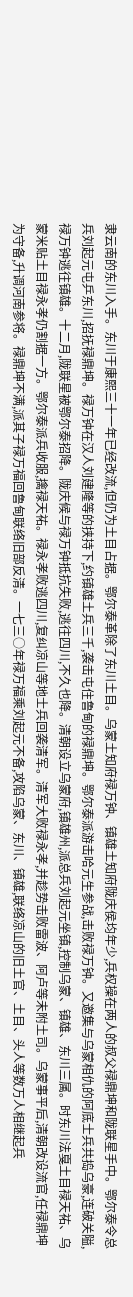隶云南的东川入手。东川于康熙三十一年已经改流,但仍为土目占据。鄂尔泰革除了东川土目。乌蒙土知府禄万钟、镇雄土知府陇庆侯均年少,兵权操在两人的叔父禄鼎坤和陇联星手中。鄂尔泰令总兵刘起元屯乒东川,招抚禄鼎坤。禄万钟在汉人刘建隆等的挟持下,约镇雄土兵三千,袭击屯住鲁甸的禄鼎坤。鄂尔泰派游击哈元生参战,击败禄万钟。又邀集与乌蒙相仇的阿底士兵共捣乌豪,连破关隘,禄万钟逃往镇雄。十二月,陇联星被鄂尔泰招降。陇庆候与禄万钟抵抗失败,逃往四川,不久也降。清朝设立乌蒙府,镇雄州,派总兵刘起元坐镇,控制乌蒙、镇雄、东川三属。时东川法戛土目禄天祐、乌蒙米贴土目禄永孝仍割据一方。鄂尔泰派兵收服,擒禄天祐。禄永孝败逃四川,复纠凉山等地士兵回袭清军。清军大败禄永孝,并趁势击败雷波、阿卢等未附土司。乌蒙事平后,清朝改设流官,任禄鼎坤为守备,升调河南参将。禄鼎坤不满,派其子禄万福回鲁甸联络旧部反清。一七三○年禄万福乘刘起元不备,攻陷乌蒙、东川、镇雄,联络凉山的旧土官、土目、头人等数万人相继起兵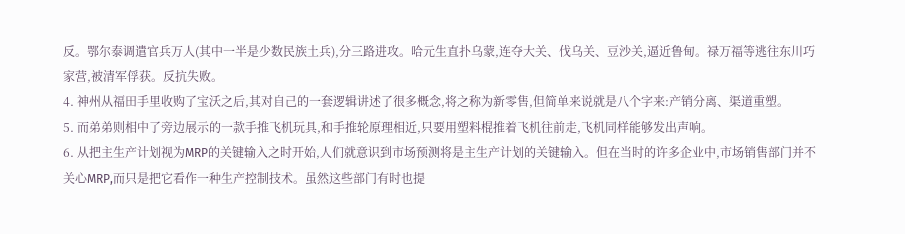反。鄂尔泰调遣官兵万人(其中一半是少数民族土兵),分三路进攻。哈元生直扑乌蒙,连夺大关、伐乌关、豆沙关,逼近鲁甸。禄万福等逃往东川巧家营,被清军俘获。反抗失败。
4. 神州从福田手里收购了宝沃之后,其对自己的一套逻辑讲述了很多概念,将之称为新零售,但简单来说就是八个字来:产销分离、渠道重塑。
5. 而弟弟则相中了旁边展示的一款手推飞机玩具,和手推轮原理相近,只要用塑料棍推着飞机往前走,飞机同样能够发出声响。
6. 从把主生产计划视为MRP的关键输入之时开始,人们就意识到市场预测将是主生产计划的关键输入。但在当时的许多企业中,市场销售部门并不关心MRP,而只是把它看作一种生产控制技术。虽然这些部门有时也提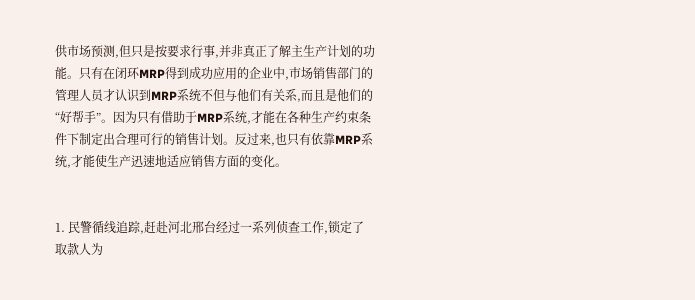供市场预测,但只是按要求行事,并非真正了解主生产计划的功能。只有在闭环MRP得到成功应用的企业中,市场销售部门的管理人员才认识到MRP系统不但与他们有关系,而且是他们的“好帮手”。因为只有借助于MRP系统,才能在各种生产约束条件下制定出合理可行的销售计划。反过来,也只有依靠MRP系统,才能使生产迅速地适应销售方面的变化。


1. 民警循线追踪,赶赴河北邢台经过一系列侦查工作,锁定了取款人为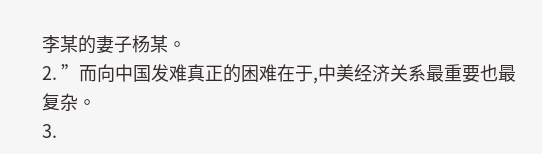李某的妻子杨某。
2. ”而向中国发难真正的困难在于,中美经济关系最重要也最复杂。
3.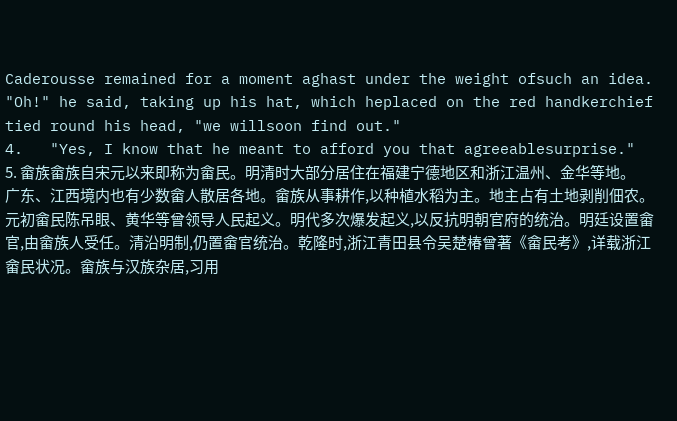Caderousse remained for a moment aghast under the weight ofsuch an idea. "Oh!" he said, taking up his hat, which heplaced on the red handkerchief tied round his head, "we willsoon find out."
4.   "Yes, I know that he meant to afford you that agreeablesurprise."
5. 畲族畲族自宋元以来即称为畲民。明清时大部分居住在福建宁德地区和浙江温州、金华等地。广东、江西境内也有少数畲人散居各地。畲族从事耕作,以种植水稻为主。地主占有土地剥削佃农。元初畲民陈吊眼、黄华等曾领导人民起义。明代多次爆发起义,以反抗明朝官府的统治。明廷设置畲官,由畲族人受任。清沿明制,仍置畲官统治。乾隆时,浙江青田县令吴楚椿曾著《畲民考》,详载浙江畲民状况。畲族与汉族杂居,习用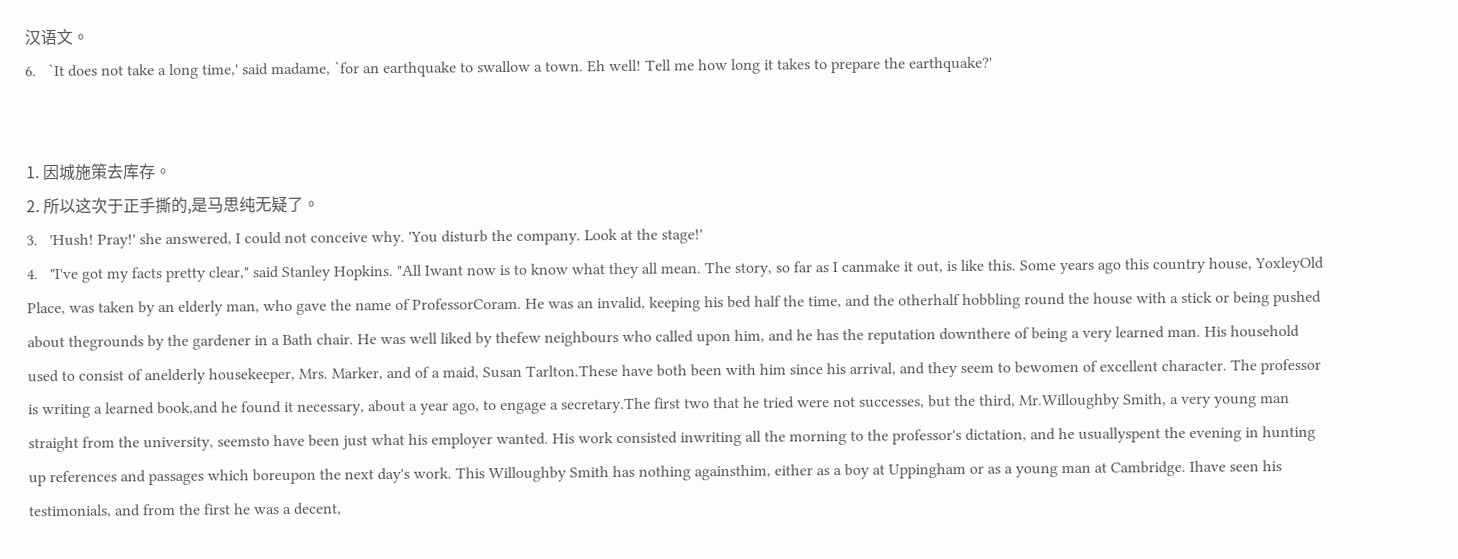汉语文。
6.   `It does not take a long time,' said madame, `for an earthquake to swallow a town. Eh well! Tell me how long it takes to prepare the earthquake?'


1. 因城施策去库存。
2. 所以这次于正手撕的,是马思纯无疑了。
3.   'Hush! Pray!' she answered, I could not conceive why. 'You disturb the company. Look at the stage!'
4.   "I've got my facts pretty clear," said Stanley Hopkins. "All Iwant now is to know what they all mean. The story, so far as I canmake it out, is like this. Some years ago this country house, YoxleyOld Place, was taken by an elderly man, who gave the name of ProfessorCoram. He was an invalid, keeping his bed half the time, and the otherhalf hobbling round the house with a stick or being pushed about thegrounds by the gardener in a Bath chair. He was well liked by thefew neighbours who called upon him, and he has the reputation downthere of being a very learned man. His household used to consist of anelderly housekeeper, Mrs. Marker, and of a maid, Susan Tarlton.These have both been with him since his arrival, and they seem to bewomen of excellent character. The professor is writing a learned book,and he found it necessary, about a year ago, to engage a secretary.The first two that he tried were not successes, but the third, Mr.Willoughby Smith, a very young man straight from the university, seemsto have been just what his employer wanted. His work consisted inwriting all the morning to the professor's dictation, and he usuallyspent the evening in hunting up references and passages which boreupon the next day's work. This Willoughby Smith has nothing againsthim, either as a boy at Uppingham or as a young man at Cambridge. Ihave seen his testimonials, and from the first he was a decent,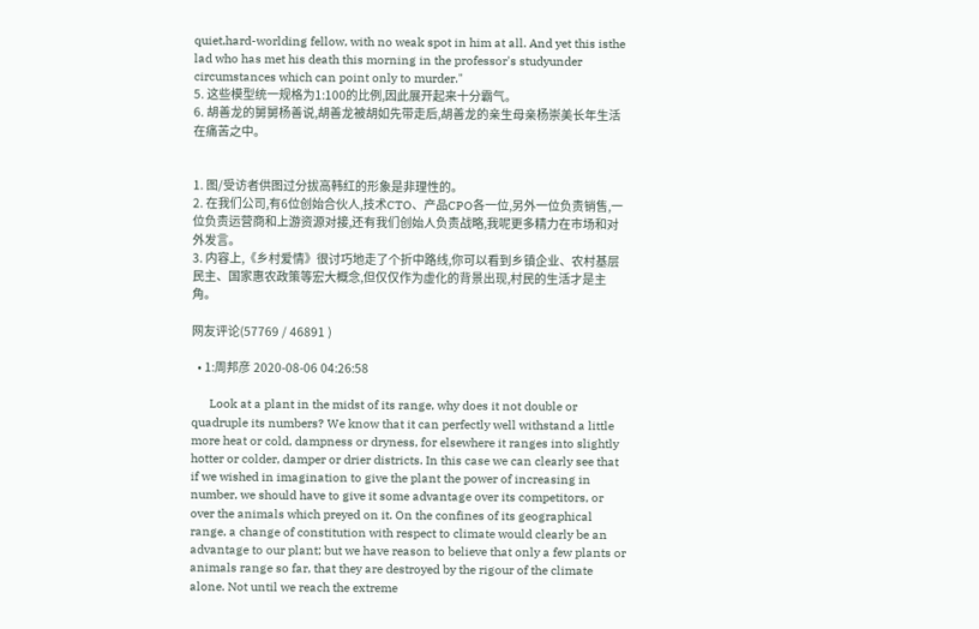quiet,hard-worlding fellow, with no weak spot in him at all. And yet this isthe lad who has met his death this morning in the professor's studyunder circumstances which can point only to murder."
5. 这些模型统一规格为1:100的比例,因此展开起来十分霸气。
6. 胡善龙的舅舅杨善说,胡善龙被胡如先带走后,胡善龙的亲生母亲杨崇美长年生活在痛苦之中。


1. 图/受访者供图过分拔高韩红的形象是非理性的。
2. 在我们公司,有6位创始合伙人,技术CTO、产品CPO各一位,另外一位负责销售,一位负责运营商和上游资源对接,还有我们创始人负责战略,我呢更多精力在市场和对外发言。
3. 内容上,《乡村爱情》很讨巧地走了个折中路线,你可以看到乡镇企业、农村基层民主、国家惠农政策等宏大概念,但仅仅作为虚化的背景出现,村民的生活才是主角。

网友评论(57769 / 46891 )

  • 1:周邦彦 2020-08-06 04:26:58

      Look at a plant in the midst of its range, why does it not double or quadruple its numbers? We know that it can perfectly well withstand a little more heat or cold, dampness or dryness, for elsewhere it ranges into slightly hotter or colder, damper or drier districts. In this case we can clearly see that if we wished in imagination to give the plant the power of increasing in number, we should have to give it some advantage over its competitors, or over the animals which preyed on it. On the confines of its geographical range, a change of constitution with respect to climate would clearly be an advantage to our plant; but we have reason to believe that only a few plants or animals range so far, that they are destroyed by the rigour of the climate alone. Not until we reach the extreme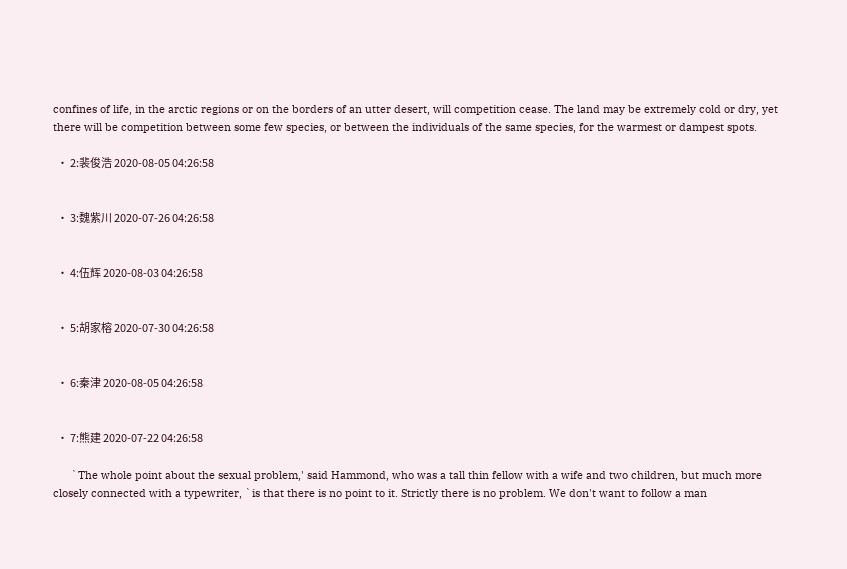confines of life, in the arctic regions or on the borders of an utter desert, will competition cease. The land may be extremely cold or dry, yet there will be competition between some few species, or between the individuals of the same species, for the warmest or dampest spots.

  • 2:裴俊浩 2020-08-05 04:26:58


  • 3:魏紫川 2020-07-26 04:26:58


  • 4:伍辉 2020-08-03 04:26:58


  • 5:胡家榕 2020-07-30 04:26:58


  • 6:秦津 2020-08-05 04:26:58


  • 7:熊建 2020-07-22 04:26:58

      `The whole point about the sexual problem,' said Hammond, who was a tall thin fellow with a wife and two children, but much more closely connected with a typewriter, `is that there is no point to it. Strictly there is no problem. We don't want to follow a man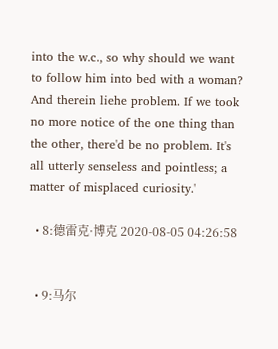into the w.c., so why should we want to follow him into bed with a woman? And therein liehe problem. If we took no more notice of the one thing than the other, there'd be no problem. It's all utterly senseless and pointless; a matter of misplaced curiosity.'

  • 8:德雷克·博克 2020-08-05 04:26:58


  • 9:马尔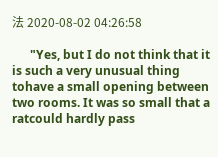法 2020-08-02 04:26:58

      "Yes, but I do not think that it is such a very unusual thing tohave a small opening between two rooms. It was so small that a ratcould hardly pass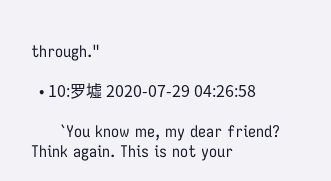through."

  • 10:罗墟 2020-07-29 04:26:58

      `You know me, my dear friend? Think again. This is not your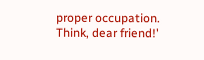proper occupation. Think, dear friend!'